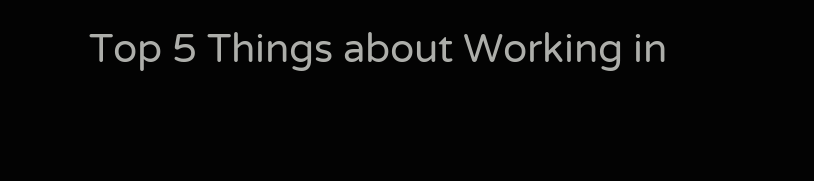Top 5 Things about Working in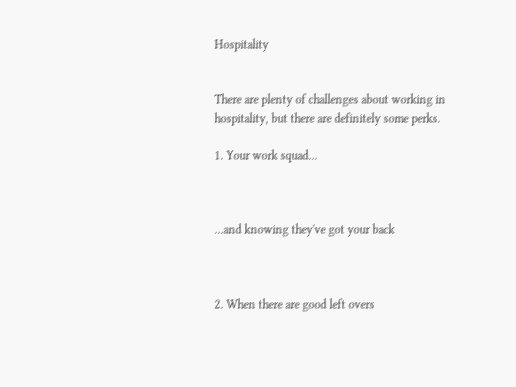Hospitality


There are plenty of challenges about working in hospitality, but there are definitely some perks.

1. Your work squad...



...and knowing they've got your back



2. When there are good left overs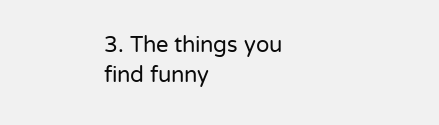3. The things you find funny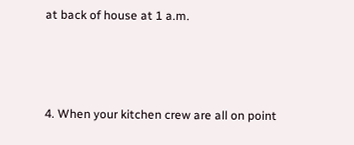at back of house at 1 a.m.



4. When your kitchen crew are all on point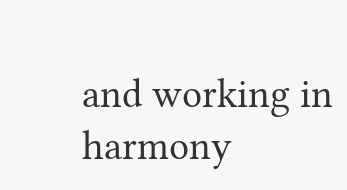and working in harmony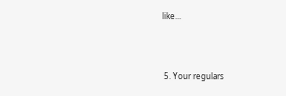like...



 5. Your regulars